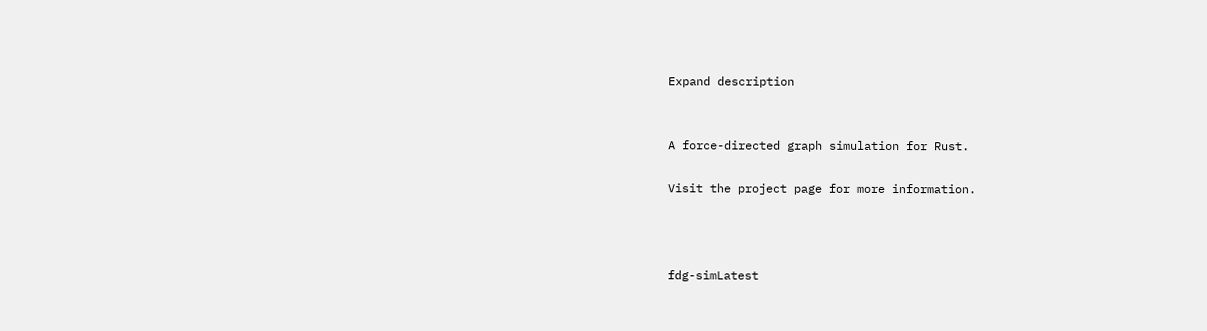Expand description


A force-directed graph simulation for Rust.

Visit the project page for more information.



fdg-simLatest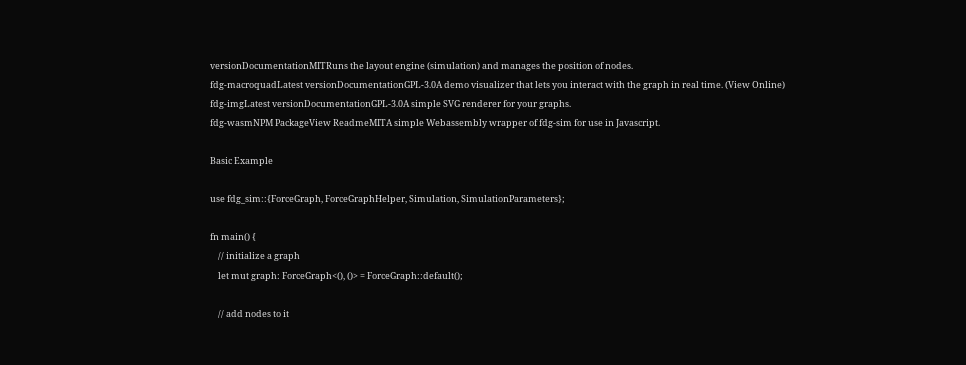versionDocumentationMITRuns the layout engine (simulation) and manages the position of nodes.
fdg-macroquadLatest versionDocumentationGPL-3.0A demo visualizer that lets you interact with the graph in real time. (View Online)
fdg-imgLatest versionDocumentationGPL-3.0A simple SVG renderer for your graphs.
fdg-wasmNPM PackageView ReadmeMITA simple Webassembly wrapper of fdg-sim for use in Javascript.

Basic Example

use fdg_sim::{ForceGraph, ForceGraphHelper, Simulation, SimulationParameters};

fn main() {
    // initialize a graph
    let mut graph: ForceGraph<(), ()> = ForceGraph::default();

    // add nodes to it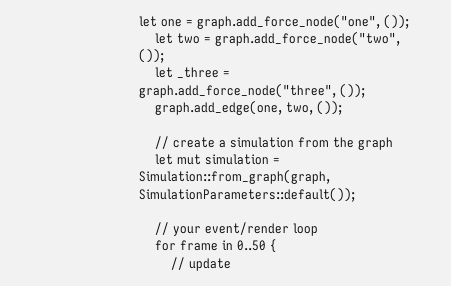let one = graph.add_force_node("one", ());
    let two = graph.add_force_node("two", ());
    let _three = graph.add_force_node("three", ());
    graph.add_edge(one, two, ());

    // create a simulation from the graph
    let mut simulation = Simulation::from_graph(graph, SimulationParameters::default());

    // your event/render loop
    for frame in 0..50 {
        // update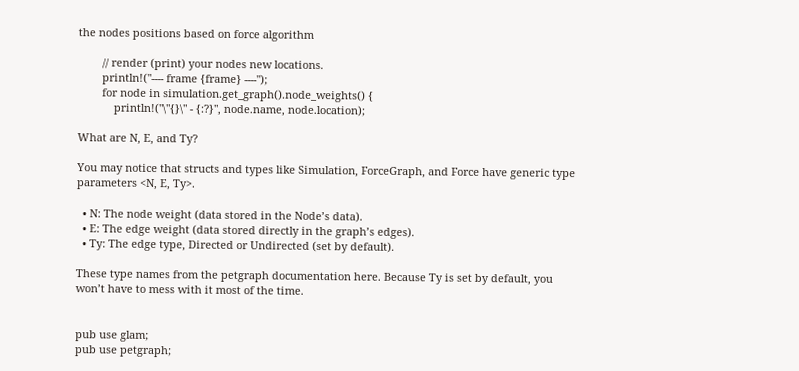the nodes positions based on force algorithm

        // render (print) your nodes new locations.
        println!("---- frame {frame} ----");
        for node in simulation.get_graph().node_weights() {
            println!("\"{}\" - {:?}", node.name, node.location);

What are N, E, and Ty?

You may notice that structs and types like Simulation, ForceGraph, and Force have generic type parameters <N, E, Ty>.

  • N: The node weight (data stored in the Node’s data).
  • E: The edge weight (data stored directly in the graph’s edges).
  • Ty: The edge type, Directed or Undirected (set by default).

These type names from the petgraph documentation here. Because Ty is set by default, you won’t have to mess with it most of the time.


pub use glam;
pub use petgraph;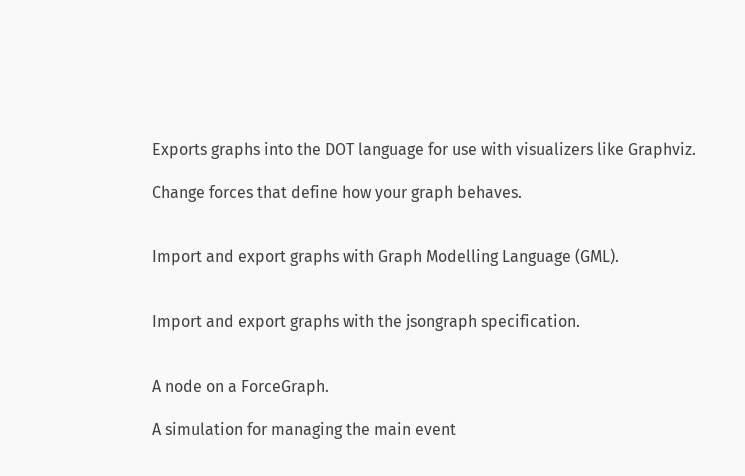Exports graphs into the DOT language for use with visualizers like Graphviz.

Change forces that define how your graph behaves.


Import and export graphs with Graph Modelling Language (GML).


Import and export graphs with the jsongraph specification.


A node on a ForceGraph.

A simulation for managing the main event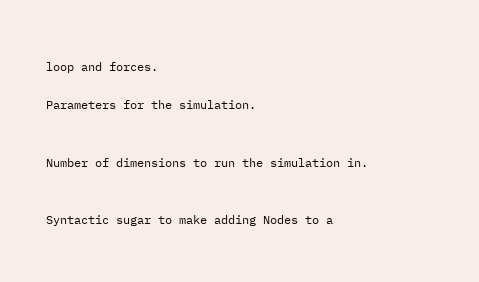loop and forces.

Parameters for the simulation.


Number of dimensions to run the simulation in.


Syntactic sugar to make adding Nodes to a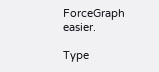ForceGraph easier.

Type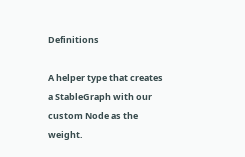Definitions

A helper type that creates a StableGraph with our custom Node as the weight.